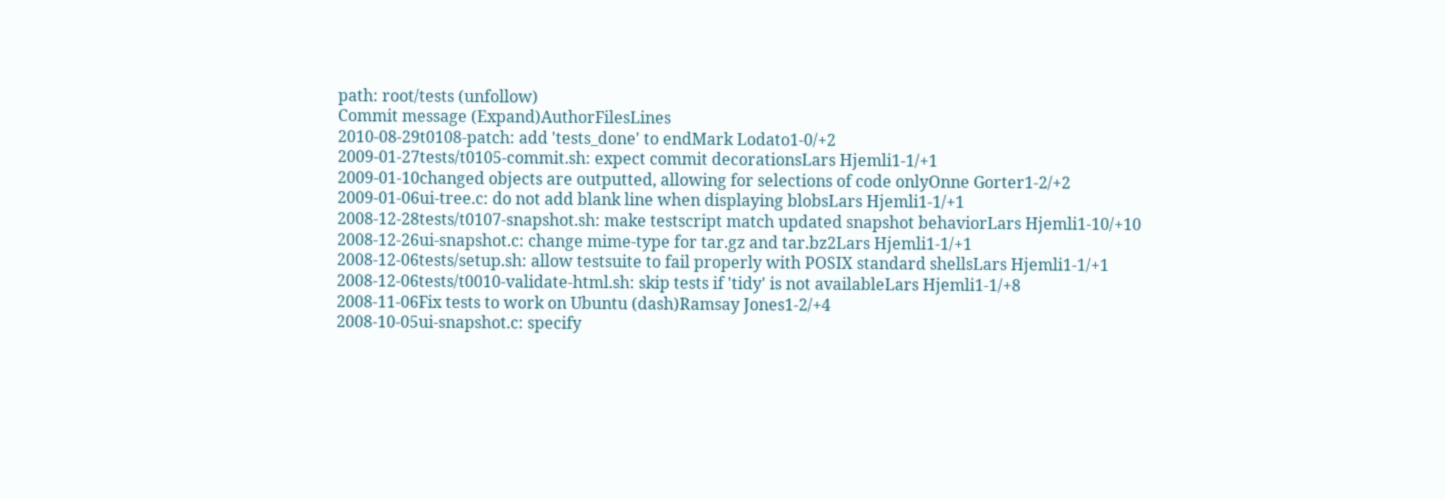path: root/tests (unfollow)
Commit message (Expand)AuthorFilesLines
2010-08-29t0108-patch: add 'tests_done' to endMark Lodato1-0/+2
2009-01-27tests/t0105-commit.sh: expect commit decorationsLars Hjemli1-1/+1
2009-01-10changed objects are outputted, allowing for selections of code onlyOnne Gorter1-2/+2
2009-01-06ui-tree.c: do not add blank line when displaying blobsLars Hjemli1-1/+1
2008-12-28tests/t0107-snapshot.sh: make testscript match updated snapshot behaviorLars Hjemli1-10/+10
2008-12-26ui-snapshot.c: change mime-type for tar.gz and tar.bz2Lars Hjemli1-1/+1
2008-12-06tests/setup.sh: allow testsuite to fail properly with POSIX standard shellsLars Hjemli1-1/+1
2008-12-06tests/t0010-validate-html.sh: skip tests if 'tidy' is not availableLars Hjemli1-1/+8
2008-11-06Fix tests to work on Ubuntu (dash)Ramsay Jones1-2/+4
2008-10-05ui-snapshot.c: specify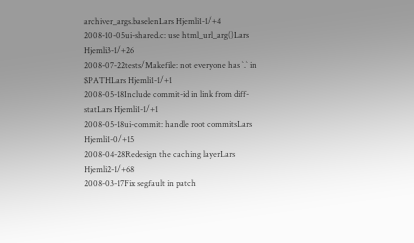archiver_args.baselenLars Hjemli1-1/+4
2008-10-05ui-shared.c: use html_url_arg()Lars Hjemli3-1/+26
2008-07-22tests/Makefile: not everyone has `.` in $PATHLars Hjemli1-1/+1
2008-05-18Include commit-id in link from diff-statLars Hjemli1-1/+1
2008-05-18ui-commit: handle root commitsLars Hjemli1-0/+15
2008-04-28Redesign the caching layerLars Hjemli2-1/+68
2008-03-17Fix segfault in patch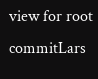view for root commitLars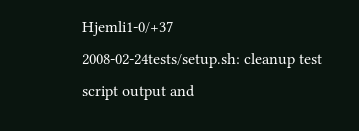Hjemli1-0/+37
2008-02-24tests/setup.sh: cleanup test script output and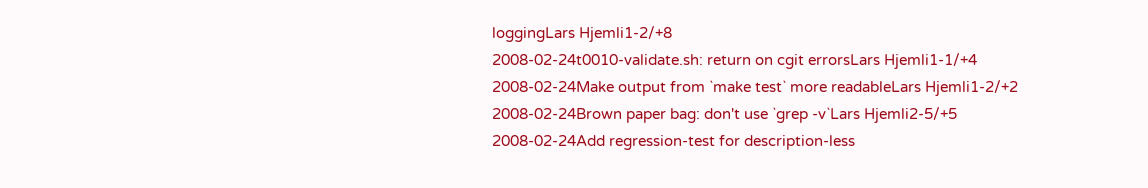loggingLars Hjemli1-2/+8
2008-02-24t0010-validate.sh: return on cgit errorsLars Hjemli1-1/+4
2008-02-24Make output from `make test` more readableLars Hjemli1-2/+2
2008-02-24Brown paper bag: don't use `grep -v`Lars Hjemli2-5/+5
2008-02-24Add regression-test for description-less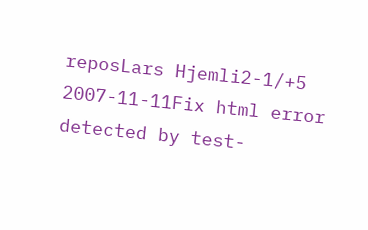reposLars Hjemli2-1/+5
2007-11-11Fix html error detected by test-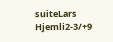suiteLars Hjemli2-3/+9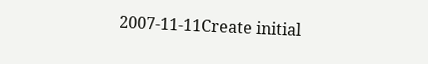2007-11-11Create initial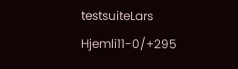testsuiteLars Hjemli11-0/+295